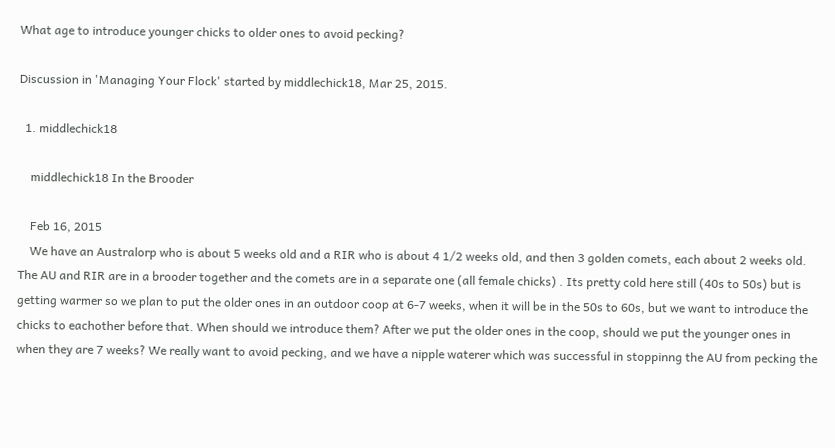What age to introduce younger chicks to older ones to avoid pecking?

Discussion in 'Managing Your Flock' started by middlechick18, Mar 25, 2015.

  1. middlechick18

    middlechick18 In the Brooder

    Feb 16, 2015
    We have an Australorp who is about 5 weeks old and a RIR who is about 4 1/2 weeks old, and then 3 golden comets, each about 2 weeks old. The AU and RIR are in a brooder together and the comets are in a separate one (all female chicks) . Its pretty cold here still (40s to 50s) but is getting warmer so we plan to put the older ones in an outdoor coop at 6-7 weeks, when it will be in the 50s to 60s, but we want to introduce the chicks to eachother before that. When should we introduce them? After we put the older ones in the coop, should we put the younger ones in when they are 7 weeks? We really want to avoid pecking, and we have a nipple waterer which was successful in stoppinng the AU from pecking the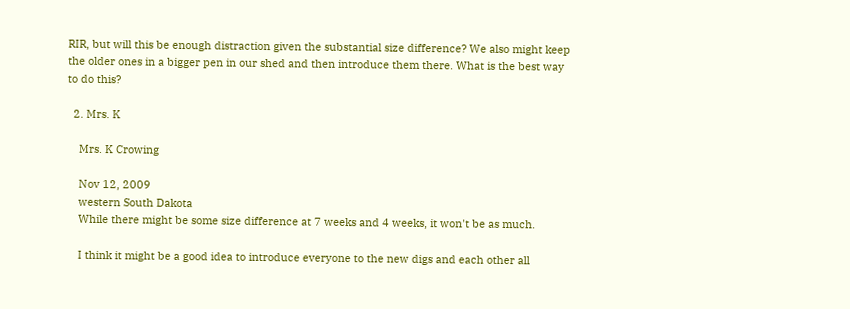RIR, but will this be enough distraction given the substantial size difference? We also might keep the older ones in a bigger pen in our shed and then introduce them there. What is the best way to do this?

  2. Mrs. K

    Mrs. K Crowing

    Nov 12, 2009
    western South Dakota
    While there might be some size difference at 7 weeks and 4 weeks, it won't be as much.

    I think it might be a good idea to introduce everyone to the new digs and each other all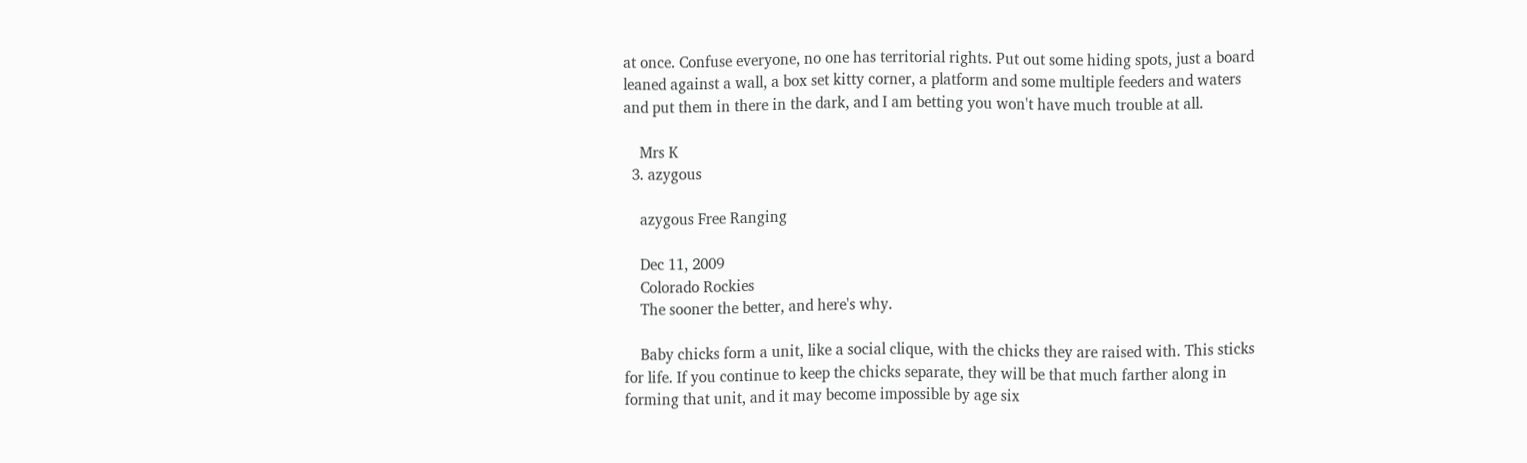at once. Confuse everyone, no one has territorial rights. Put out some hiding spots, just a board leaned against a wall, a box set kitty corner, a platform and some multiple feeders and waters and put them in there in the dark, and I am betting you won't have much trouble at all.

    Mrs K
  3. azygous

    azygous Free Ranging

    Dec 11, 2009
    Colorado Rockies
    The sooner the better, and here's why.

    Baby chicks form a unit, like a social clique, with the chicks they are raised with. This sticks for life. If you continue to keep the chicks separate, they will be that much farther along in forming that unit, and it may become impossible by age six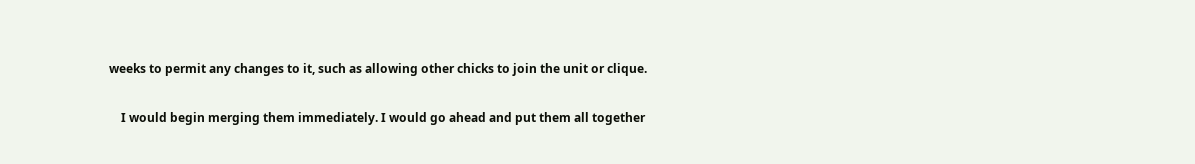weeks to permit any changes to it, such as allowing other chicks to join the unit or clique.

    I would begin merging them immediately. I would go ahead and put them all together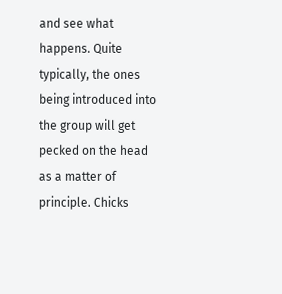and see what happens. Quite typically, the ones being introduced into the group will get pecked on the head as a matter of principle. Chicks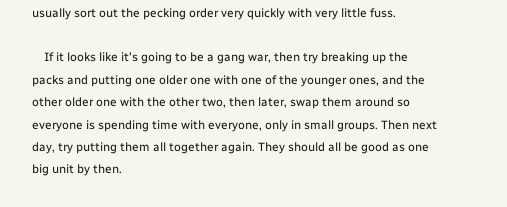usually sort out the pecking order very quickly with very little fuss.

    If it looks like it's going to be a gang war, then try breaking up the packs and putting one older one with one of the younger ones, and the other older one with the other two, then later, swap them around so everyone is spending time with everyone, only in small groups. Then next day, try putting them all together again. They should all be good as one big unit by then.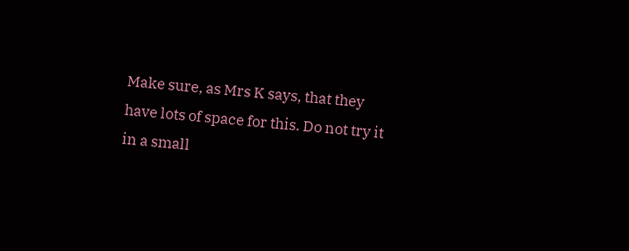Make sure, as Mrs K says, that they have lots of space for this. Do not try it in a small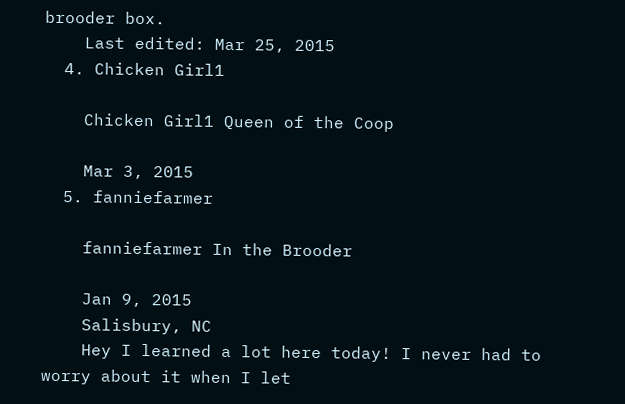brooder box.
    Last edited: Mar 25, 2015
  4. Chicken Girl1

    Chicken Girl1 Queen of the Coop

    Mar 3, 2015
  5. fanniefarmer

    fanniefarmer In the Brooder

    Jan 9, 2015
    Salisbury, NC
    Hey I learned a lot here today! I never had to worry about it when I let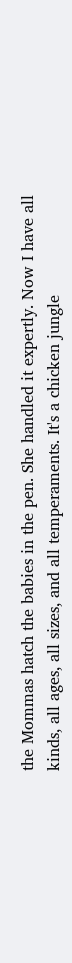the Mommas hatch the babies in the pen. She handled it expertly. Now I have all kinds, all ages, all sizes, and all temperaments. It's a chicken jungle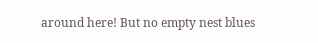around here! But no empty nest blues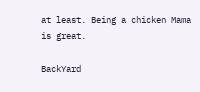at least. Being a chicken Mama is great.

BackYard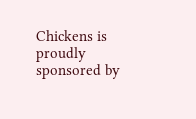Chickens is proudly sponsored by